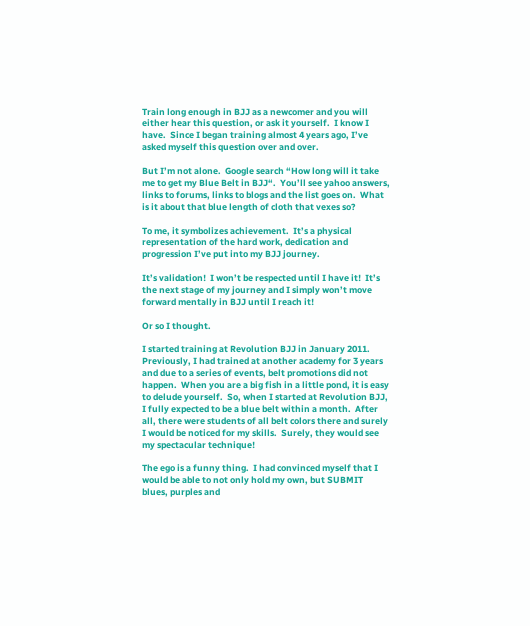Train long enough in BJJ as a newcomer and you will either hear this question, or ask it yourself.  I know I have.  Since I began training almost 4 years ago, I’ve asked myself this question over and over.

But I’m not alone.  Google search “How long will it take me to get my Blue Belt in BJJ“.  You’ll see yahoo answers, links to forums, links to blogs and the list goes on.  What is it about that blue length of cloth that vexes so?

To me, it symbolizes achievement.  It’s a physical representation of the hard work, dedication and progression I’ve put into my BJJ journey.

It’s validation!  I won’t be respected until I have it!  It’s the next stage of my journey and I simply won’t move forward mentally in BJJ until I reach it!

Or so I thought.

I started training at Revolution BJJ in January 2011.  Previously, I had trained at another academy for 3 years and due to a series of events, belt promotions did not happen.  When you are a big fish in a little pond, it is easy to delude yourself.  So, when I started at Revolution BJJ, I fully expected to be a blue belt within a month.  After all, there were students of all belt colors there and surely I would be noticed for my skills.  Surely, they would see my spectacular technique!

The ego is a funny thing.  I had convinced myself that I would be able to not only hold my own, but SUBMIT blues, purples and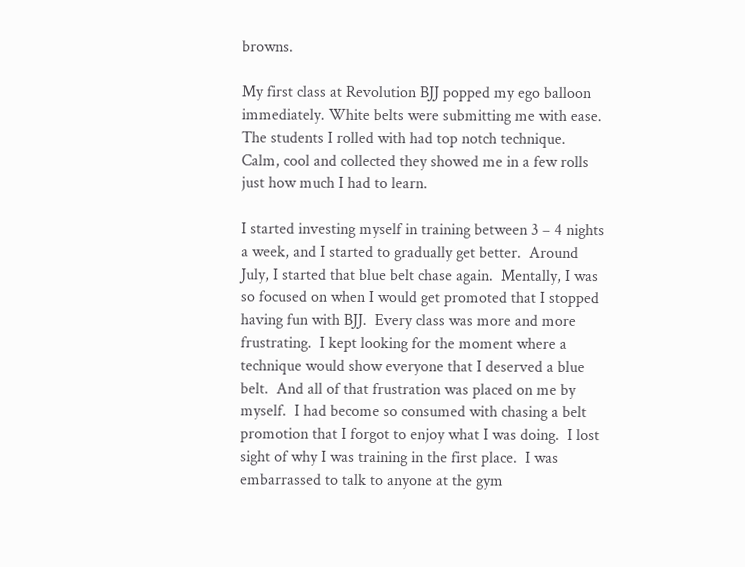browns.

My first class at Revolution BJJ popped my ego balloon immediately. White belts were submitting me with ease.  The students I rolled with had top notch technique.  Calm, cool and collected they showed me in a few rolls just how much I had to learn.

I started investing myself in training between 3 – 4 nights a week, and I started to gradually get better.  Around July, I started that blue belt chase again.  Mentally, I was so focused on when I would get promoted that I stopped having fun with BJJ.  Every class was more and more frustrating.  I kept looking for the moment where a technique would show everyone that I deserved a blue belt.  And all of that frustration was placed on me by myself.  I had become so consumed with chasing a belt promotion that I forgot to enjoy what I was doing.  I lost sight of why I was training in the first place.  I was embarrassed to talk to anyone at the gym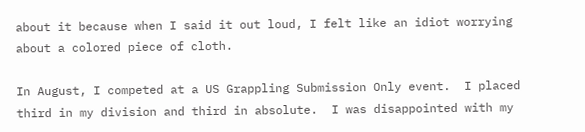about it because when I said it out loud, I felt like an idiot worrying about a colored piece of cloth.

In August, I competed at a US Grappling Submission Only event.  I placed third in my division and third in absolute.  I was disappointed with my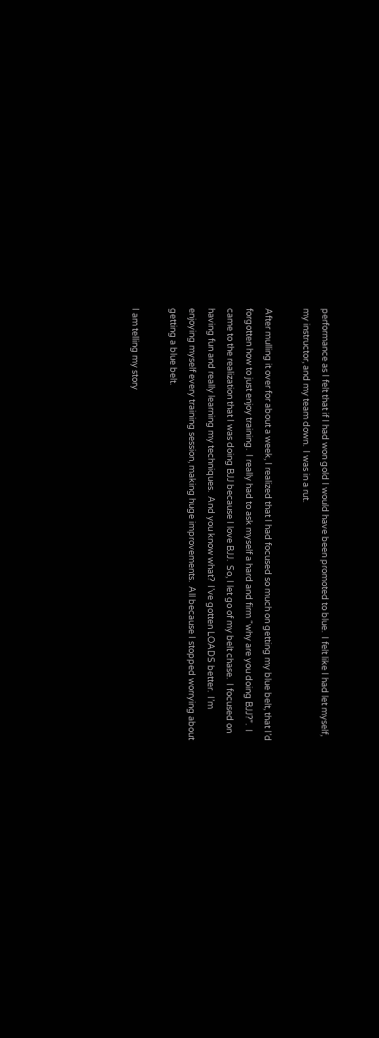performance as I felt that if I had won gold I would have been promoted to blue.  I felt like I had let myself, my instructor, and my team down.  I was in a rut.

After mulling it over for about a week, I realized that I had focused so much on getting my blue belt, that I’d forgotten how to just enjoy training.  I really had to ask myself a hard and firm “why are you doing BJJ?”.  I came to the realization that I was doing BJJ because I love BJJ.  So, I let go of my belt chase.  I focused on having fun and really learning my techniques.  And you know what?  I’ve gotten LOADS better.  I’m enjoying myself every training session, making huge improvements.  All because I stopped worrying about getting a blue belt.

I am telling my story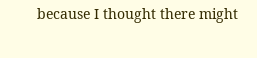because I thought there might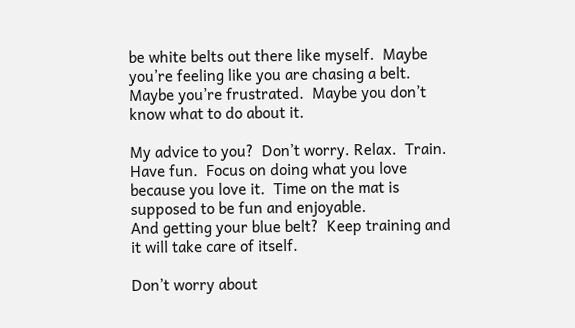be white belts out there like myself.  Maybe you’re feeling like you are chasing a belt.  Maybe you’re frustrated.  Maybe you don’t know what to do about it.

My advice to you?  Don’t worry. Relax.  Train. Have fun.  Focus on doing what you love because you love it.  Time on the mat is supposed to be fun and enjoyable.
And getting your blue belt?  Keep training and it will take care of itself.

Don’t worry about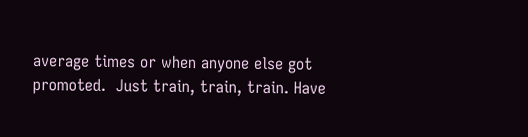average times or when anyone else got promoted.  Just train, train, train. Have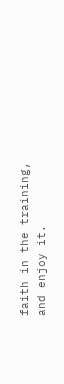faith in the training, and enjoy it.